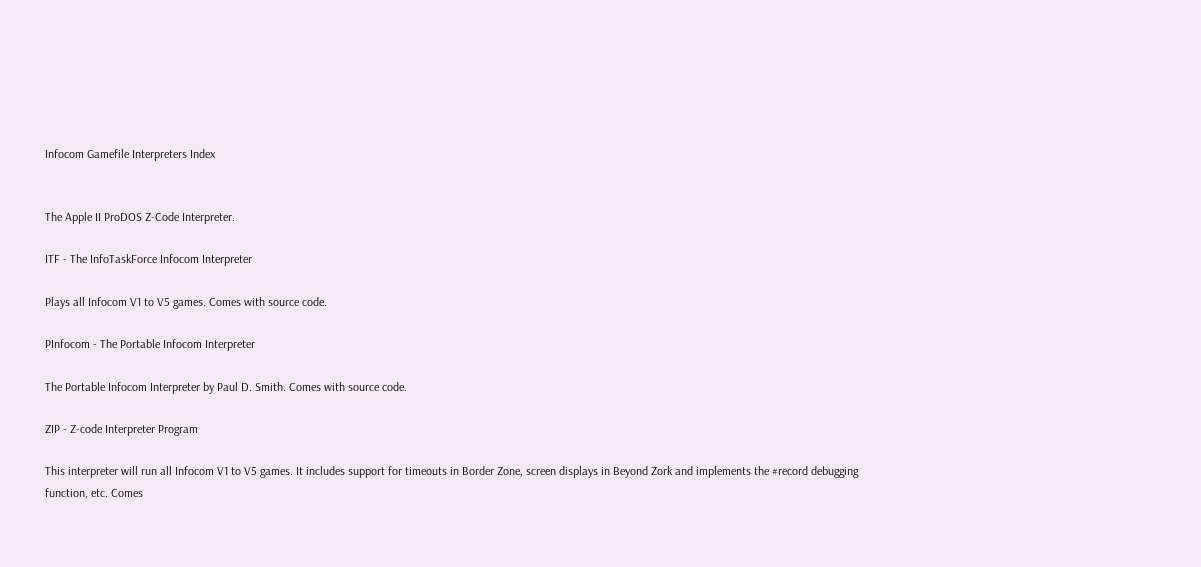Infocom Gamefile Interpreters Index


The Apple II ProDOS Z-Code Interpreter.

ITF - The InfoTaskForce Infocom Interpreter

Plays all Infocom V1 to V5 games. Comes with source code.

PInfocom - The Portable Infocom Interpreter

The Portable Infocom Interpreter by Paul D. Smith. Comes with source code.

ZIP - Z-code Interpreter Program

This interpreter will run all Infocom V1 to V5 games. It includes support for timeouts in Border Zone, screen displays in Beyond Zork and implements the #record debugging function, etc. Comes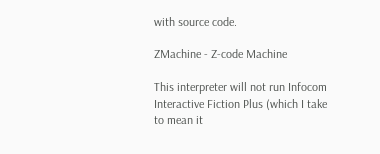with source code.

ZMachine - Z-code Machine

This interpreter will not run Infocom Interactive Fiction Plus (which I take to mean it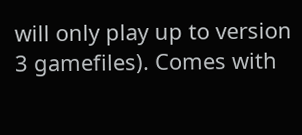will only play up to version 3 gamefiles). Comes with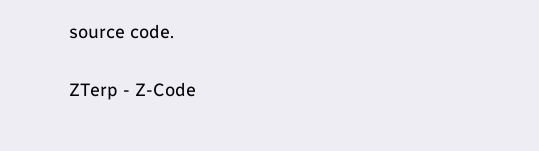source code.

ZTerp - Z-Code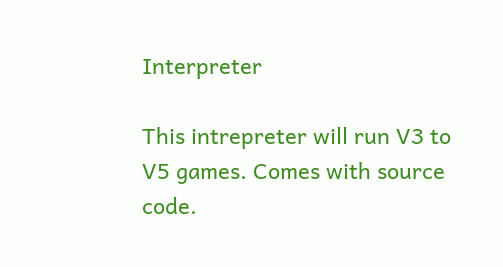Interpreter

This intrepreter will run V3 to V5 games. Comes with source code.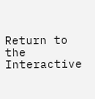Return to the Interactive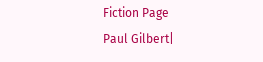Fiction Page
Paul Gilbert|